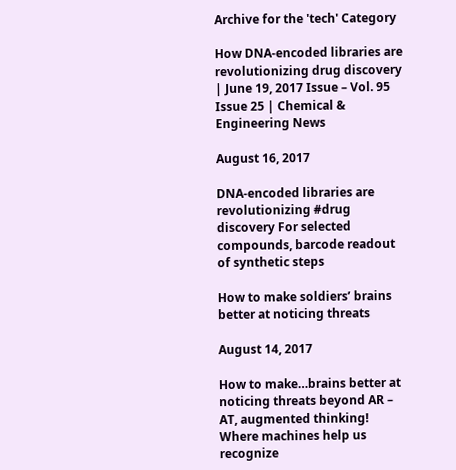Archive for the 'tech' Category

How DNA-encoded libraries are revolutionizing drug discovery | June 19, 2017 Issue – Vol. 95 Issue 25 | Chemical & Engineering News

August 16, 2017

DNA-encoded libraries are revolutionizing #drug discovery For selected compounds, barcode readout of synthetic steps

How to make soldiers’ brains better at noticing threats

August 14, 2017

How to make…brains better at noticing threats beyond AR – AT, augmented thinking! Where machines help us recognize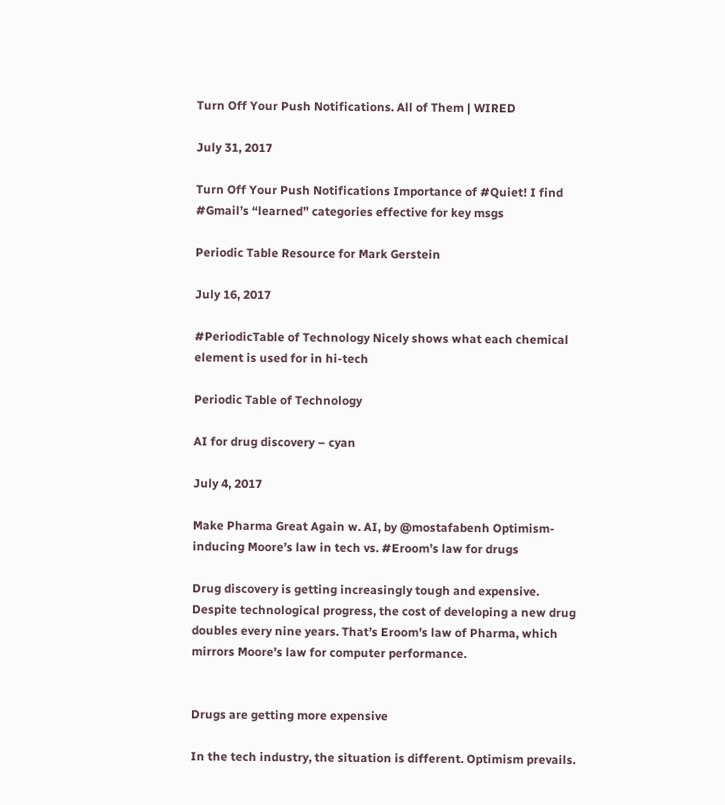Turn Off Your Push Notifications. All of Them | WIRED

July 31, 2017

Turn Off Your Push Notifications Importance of #Quiet! I find #Gmail’s “learned” categories effective for key msgs

Periodic Table Resource for Mark Gerstein

July 16, 2017

#PeriodicTable of Technology Nicely shows what each chemical element is used for in hi-tech

Periodic Table of Technology

AI for drug discovery – cyan

July 4, 2017

Make Pharma Great Again w. AI, by @mostafabenh Optimism-inducing Moore’s law in tech vs. #Eroom’s law for drugs

Drug discovery is getting increasingly tough and expensive. Despite technological progress, the cost of developing a new drug doubles every nine years. That’s Eroom’s law of Pharma, which mirrors Moore’s law for computer performance.


Drugs are getting more expensive

In the tech industry, the situation is different. Optimism prevails.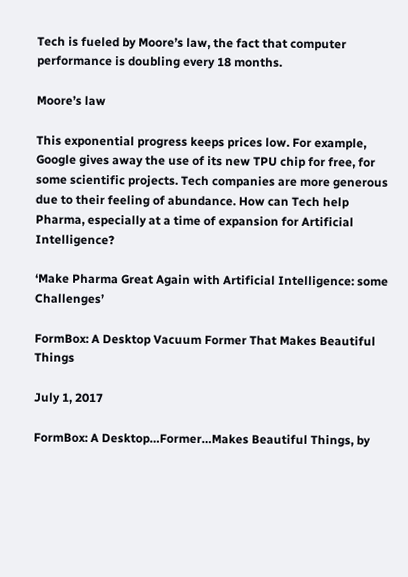Tech is fueled by Moore’s law, the fact that computer performance is doubling every 18 months.

Moore’s law

This exponential progress keeps prices low. For example, Google gives away the use of its new TPU chip for free, for some scientific projects. Tech companies are more generous due to their feeling of abundance. How can Tech help Pharma, especially at a time of expansion for Artificial Intelligence?

‘Make Pharma Great Again with Artificial Intelligence: some Challenges’

FormBox: A Desktop Vacuum Former That Makes Beautiful Things

July 1, 2017

FormBox: A Desktop…Former…Makes Beautiful Things, by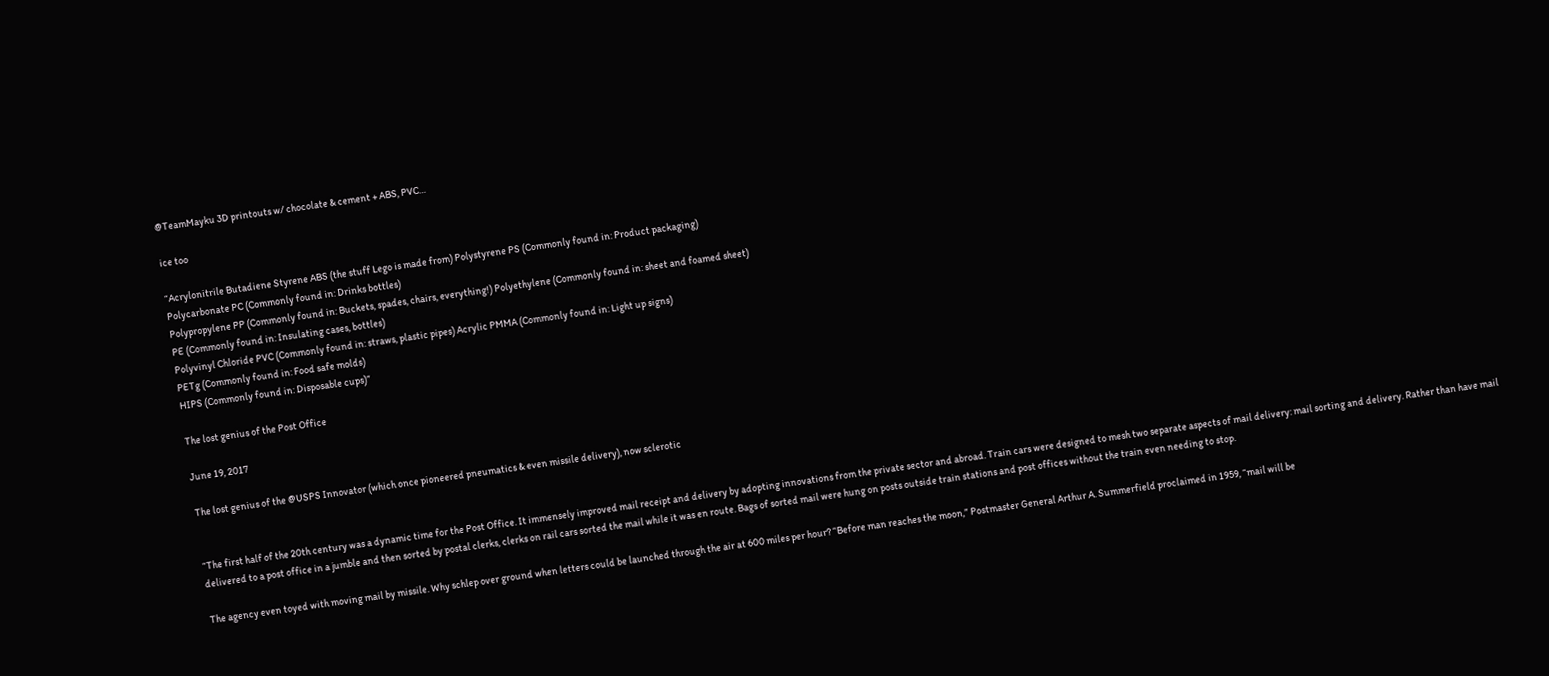@TeamMayku 3D printouts w/ chocolate & cement + ABS, PVC…

ice too

“Acrylonitrile Butadiene Styrene ABS (the stuff Lego is made from) Polystyrene PS (Commonly found in: Product packaging)
Polycarbonate PC (Commonly found in: Drinks bottles)
Polypropylene PP (Commonly found in: Buckets, spades, chairs, everything!) Polyethylene (Commonly found in: sheet and foamed sheet)
PE (Commonly found in: Insulating cases, bottles)
Polyvinyl Chloride PVC (Commonly found in: straws, plastic pipes) Acrylic PMMA (Commonly found in: Light up signs)
PETg (Commonly found in: Food safe molds)
HIPS (Commonly found in: Disposable cups)”

The lost genius of the Post Office

June 19, 2017

The lost genius of the @USPS Innovator (which once pioneered pneumatics & even missile delivery), now sclerotic


“The first half of the 20th century was a dynamic time for the Post Office. It immensely improved mail receipt and delivery by adopting innovations from the private sector and abroad. Train cars were designed to mesh two separate aspects of mail delivery: mail sorting and delivery. Rather than have mail delivered to a post office in a jumble and then sorted by postal clerks, clerks on rail cars sorted the mail while it was en route. Bags of sorted mail were hung on posts outside train stations and post offices without the train even needing to stop.

The agency even toyed with moving mail by missile. Why schlep over ground when letters could be launched through the air at 600 miles per hour? “Before man reaches the moon,” Postmaster General Arthur A. Summerfield proclaimed in 1959, “mail will be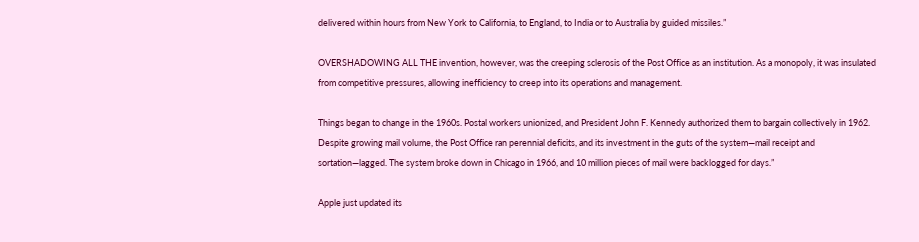delivered within hours from New York to California, to England, to India or to Australia by guided missiles.”

OVERSHADOWING ALL THE invention, however, was the creeping sclerosis of the Post Office as an institution. As a monopoly, it was insulated from competitive pressures, allowing inefficiency to creep into its operations and management.

Things began to change in the 1960s. Postal workers unionized, and President John F. Kennedy authorized them to bargain collectively in 1962. Despite growing mail volume, the Post Office ran perennial deficits, and its investment in the guts of the system—mail receipt and sortation—lagged. The system broke down in Chicago in 1966, and 10 million pieces of mail were backlogged for days.”

Apple just updated its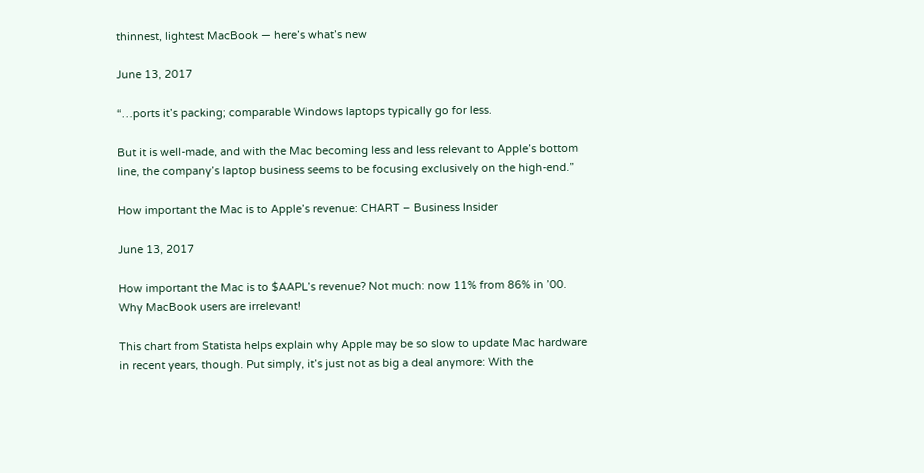thinnest, lightest MacBook — here’s what’s new

June 13, 2017

“…ports it’s packing; comparable Windows laptops typically go for less.

But it is well-made, and with the Mac becoming less and less relevant to Apple’s bottom line, the company’s laptop business seems to be focusing exclusively on the high-end.”

How important the Mac is to Apple’s revenue: CHART – Business Insider

June 13, 2017

How important the Mac is to $AAPL’s revenue? Not much: now 11% from 86% in ’00. Why MacBook users are irrelevant!

This chart from Statista helps explain why Apple may be so slow to update Mac hardware in recent years, though. Put simply, it’s just not as big a deal anymore: With the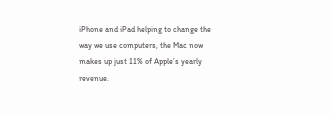iPhone and iPad helping to change the way we use computers, the Mac now makes up just 11% of Apple’s yearly revenue.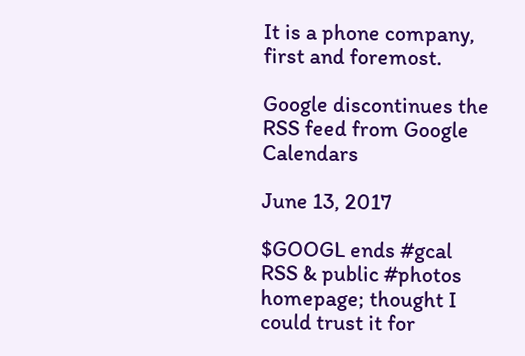It is a phone company, first and foremost.

Google discontinues the RSS feed from Google Calendars

June 13, 2017

$GOOGL ends #gcal RSS & public #photos homepage; thought I could trust it for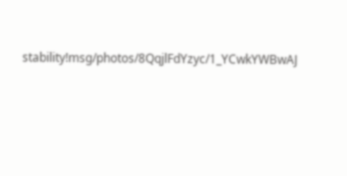stability!msg/photos/8QqjlFdYzyc/1_YCwkYWBwAJ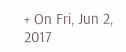+ On Fri, Jun 2, 2017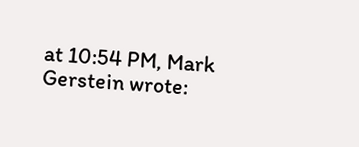at 10:54 PM, Mark Gerstein wrote: